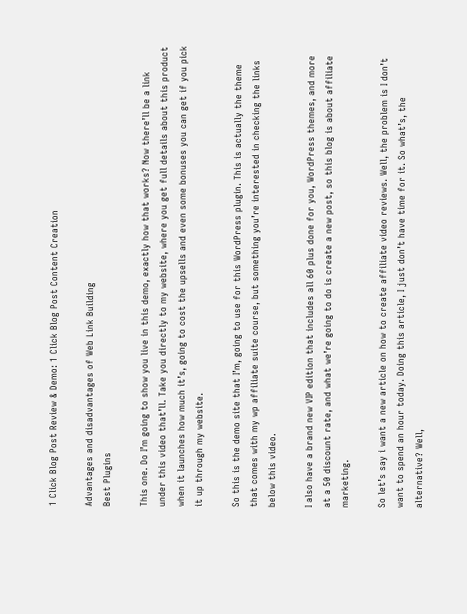1 Click Blog Post Review & Demo: 1 Click Blog Post Content Creation

Advantages and disadvantages of Web Link Building
Best Plugins

This one. Do I’m going to show you live in this demo, exactly how that works? Now there’ll be a link under this video that’ll. Take you directly to my website, where you get full details about this product when it launches how much it’s, going to cost the upsells and even some bonuses you can get if you pick it up through my website.

So this is the demo site that I’m, going to use for this WordPress plugin. This is actually the theme that comes with my wp affiliate suite course, but something you’re interested in checking the links below this video.

I also have a brand new VIP edition that includes all 60 plus done for you, WordPress themes, and more at a 50 discount rate, and what we’re going to do is create a new post, so this blog is about affiliate marketing.

So let’s say i want a new article on how to create affiliate video reviews. Well, the problem is I don’t want to spend an hour today. Doing this article, I just don’t have time for it. So what’s, the alternative? Well,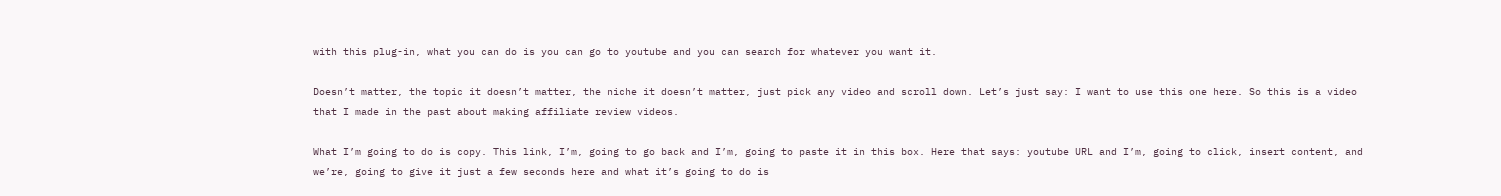with this plug-in, what you can do is you can go to youtube and you can search for whatever you want it.

Doesn’t matter, the topic it doesn’t matter, the niche it doesn’t matter, just pick any video and scroll down. Let’s just say: I want to use this one here. So this is a video that I made in the past about making affiliate review videos.

What I’m going to do is copy. This link, I’m, going to go back and I’m, going to paste it in this box. Here that says: youtube URL and I’m, going to click, insert content, and we’re, going to give it just a few seconds here and what it’s going to do is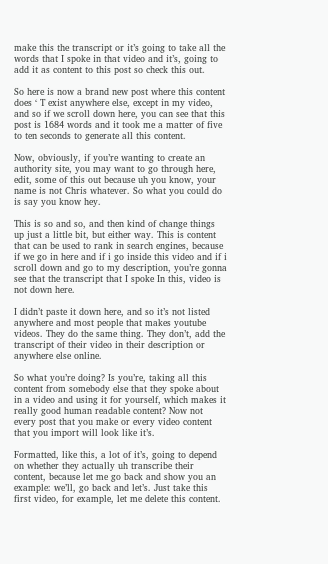make this the transcript or it’s going to take all the words that I spoke in that video and it’s, going to add it as content to this post so check this out.

So here is now a brand new post where this content does ‘ T exist anywhere else, except in my video, and so if we scroll down here, you can see that this post is 1684 words and it took me a matter of five to ten seconds to generate all this content.

Now, obviously, if you’re wanting to create an authority site, you may want to go through here, edit, some of this out because uh you know, your name is not Chris whatever. So what you could do is say you know hey.

This is so and so, and then kind of change things up just a little bit, but either way. This is content that can be used to rank in search engines, because if we go in here and if i go inside this video and if i scroll down and go to my description, you’re gonna see that the transcript that I spoke In this, video is not down here.

I didn’t paste it down here, and so it’s not listed anywhere and most people that makes youtube videos. They do the same thing. They don’t, add the transcript of their video in their description or anywhere else online.

So what you’re doing? Is you’re, taking all this content from somebody else that they spoke about in a video and using it for yourself, which makes it really good human readable content? Now not every post that you make or every video content that you import will look like it’s.

Formatted, like this, a lot of it’s, going to depend on whether they actually uh transcribe their content, because let me go back and show you an example: we’ll, go back and let’s. Just take this first video, for example, let me delete this content.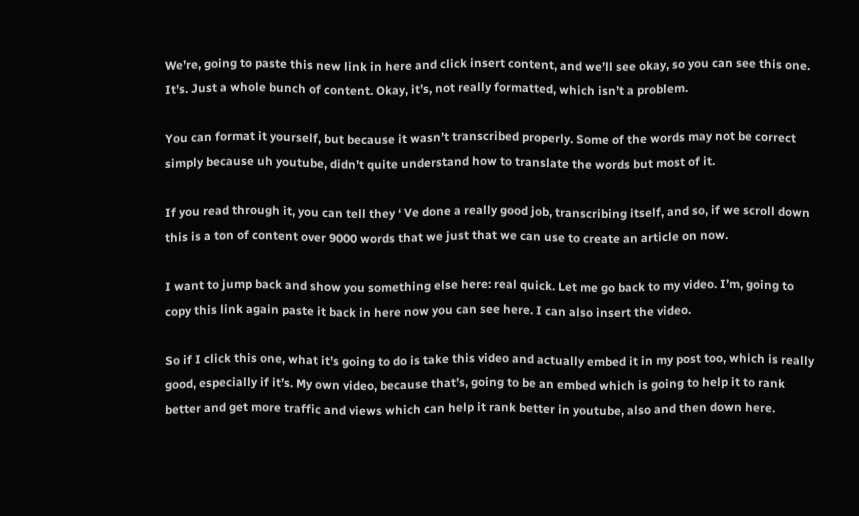We’re, going to paste this new link in here and click insert content, and we’ll see okay, so you can see this one. It’s. Just a whole bunch of content. Okay, it’s, not really formatted, which isn’t a problem.

You can format it yourself, but because it wasn’t transcribed properly. Some of the words may not be correct simply because uh youtube, didn’t quite understand how to translate the words but most of it.

If you read through it, you can tell they ‘ Ve done a really good job, transcribing itself, and so, if we scroll down this is a ton of content over 9000 words that we just that we can use to create an article on now.

I want to jump back and show you something else here: real quick. Let me go back to my video. I’m, going to copy this link again paste it back in here now you can see here. I can also insert the video.

So if I click this one, what it’s going to do is take this video and actually embed it in my post too, which is really good, especially if it’s. My own video, because that’s, going to be an embed which is going to help it to rank better and get more traffic and views which can help it rank better in youtube, also and then down here.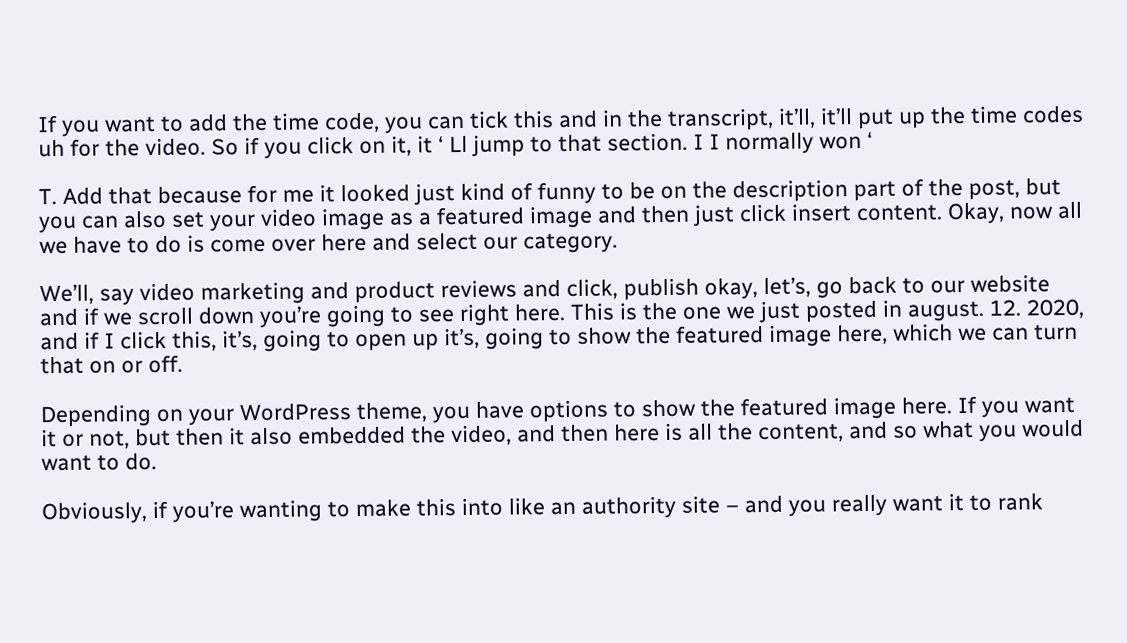If you want to add the time code, you can tick this and in the transcript, it’ll, it’ll put up the time codes uh for the video. So if you click on it, it ‘ Ll jump to that section. I I normally won ‘

T. Add that because for me it looked just kind of funny to be on the description part of the post, but you can also set your video image as a featured image and then just click insert content. Okay, now all we have to do is come over here and select our category.

We’ll, say video marketing and product reviews and click, publish okay, let’s, go back to our website and if we scroll down you’re going to see right here. This is the one we just posted in august. 12. 2020, and if I click this, it’s, going to open up it’s, going to show the featured image here, which we can turn that on or off.

Depending on your WordPress theme, you have options to show the featured image here. If you want it or not, but then it also embedded the video, and then here is all the content, and so what you would want to do.

Obviously, if you’re wanting to make this into like an authority site – and you really want it to rank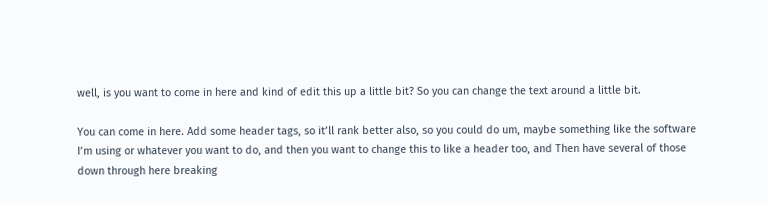well, is you want to come in here and kind of edit this up a little bit? So you can change the text around a little bit.

You can come in here. Add some header tags, so it’ll rank better also, so you could do um, maybe something like the software I’m using or whatever you want to do, and then you want to change this to like a header too, and Then have several of those down through here breaking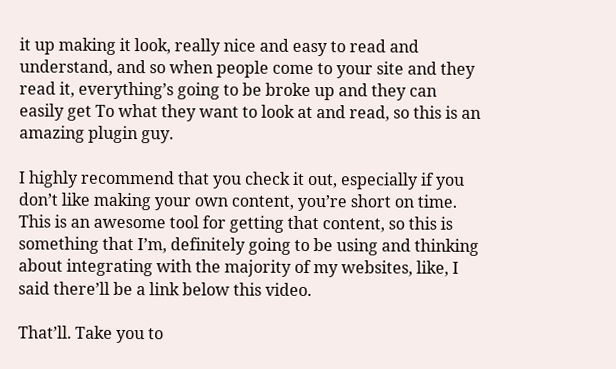it up making it look, really nice and easy to read and understand, and so when people come to your site and they read it, everything’s going to be broke up and they can easily get To what they want to look at and read, so this is an amazing plugin guy.

I highly recommend that you check it out, especially if you don’t like making your own content, you’re short on time. This is an awesome tool for getting that content, so this is something that I’m, definitely going to be using and thinking about integrating with the majority of my websites, like, I said there’ll be a link below this video.

That’ll. Take you to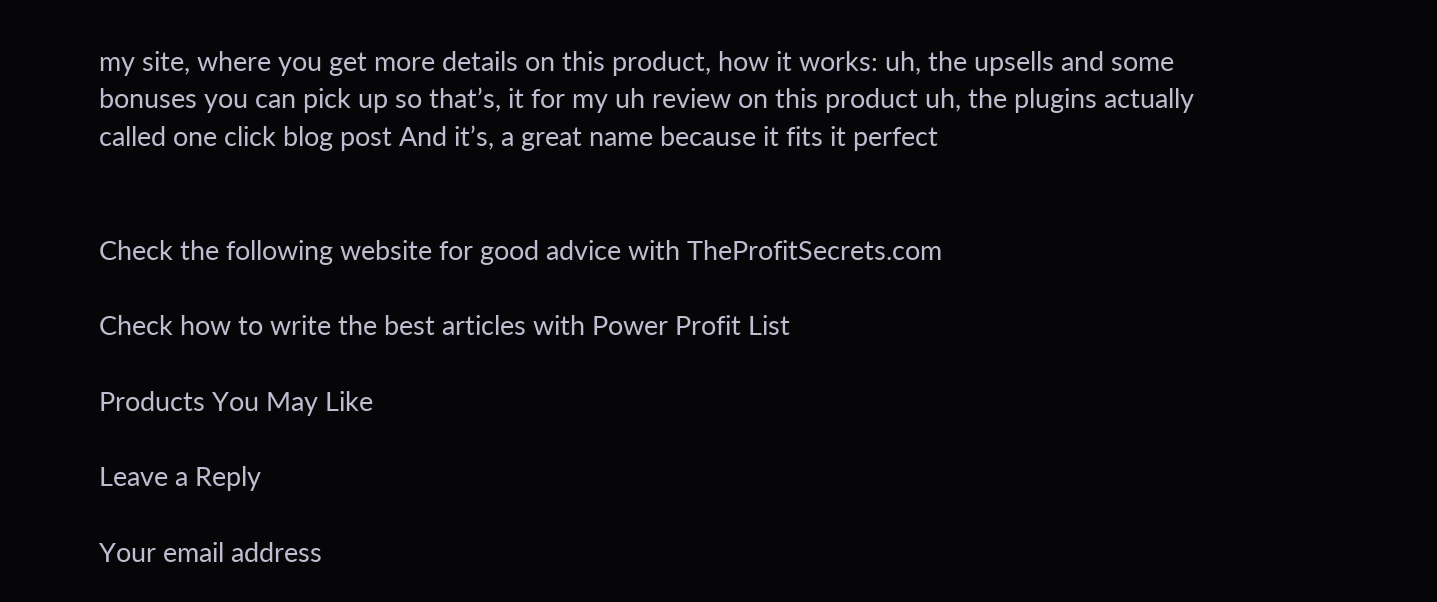my site, where you get more details on this product, how it works: uh, the upsells and some bonuses you can pick up so that’s, it for my uh review on this product uh, the plugins actually called one click blog post And it’s, a great name because it fits it perfect


Check the following website for good advice with TheProfitSecrets.com

Check how to write the best articles with Power Profit List

Products You May Like

Leave a Reply

Your email address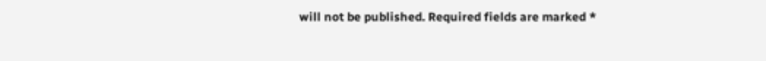will not be published. Required fields are marked *